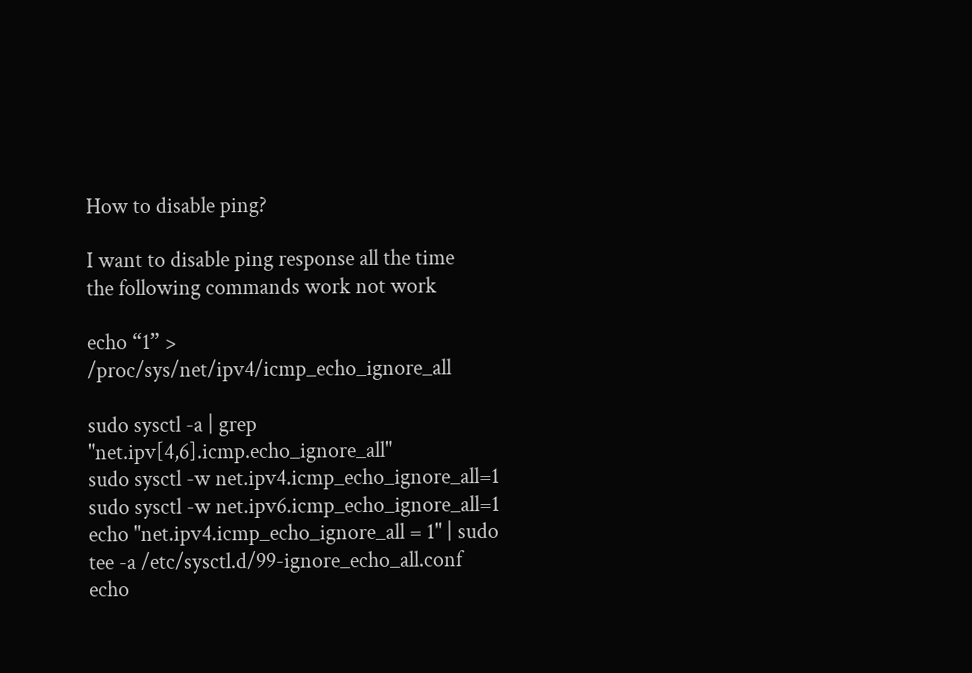How to disable ping?

I want to disable ping response all the time
the following commands work not work

echo “1” > /proc/sys/net/ipv4/icmp_echo_ignore_all

sudo sysctl -a | grep "net.ipv[4,6].icmp.echo_ignore_all"
sudo sysctl -w net.ipv4.icmp_echo_ignore_all=1
sudo sysctl -w net.ipv6.icmp_echo_ignore_all=1
echo "net.ipv4.icmp_echo_ignore_all = 1" | sudo tee -a /etc/sysctl.d/99-ignore_echo_all.conf
echo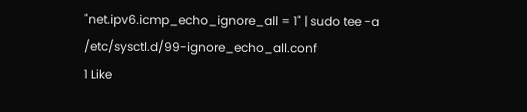"net.ipv6.icmp_echo_ignore_all = 1" | sudo tee -a /etc/sysctl.d/99-ignore_echo_all.conf
1 Like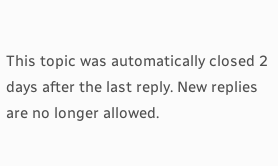This topic was automatically closed 2 days after the last reply. New replies are no longer allowed.